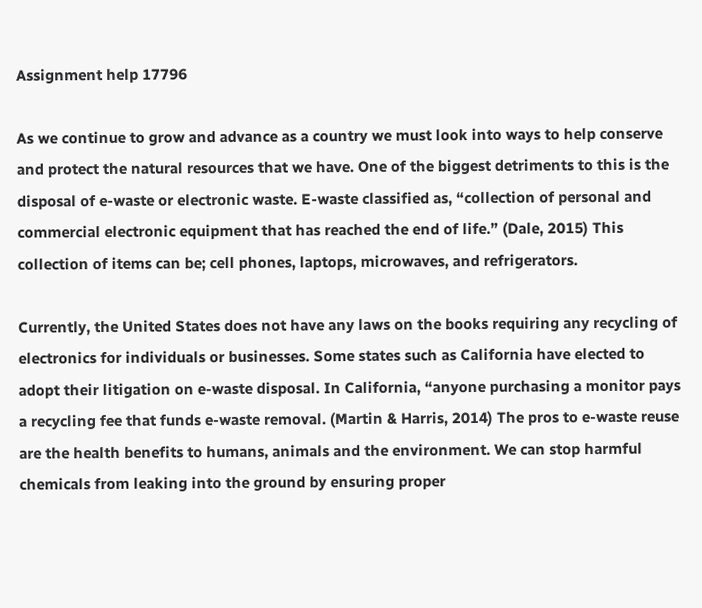Assignment help 17796

As we continue to grow and advance as a country we must look into ways to help conserve and protect the natural resources that we have. One of the biggest detriments to this is the disposal of e-waste or electronic waste. E-waste classified as, “collection of personal and commercial electronic equipment that has reached the end of life.” (Dale, 2015) This collection of items can be; cell phones, laptops, microwaves, and refrigerators.

Currently, the United States does not have any laws on the books requiring any recycling of electronics for individuals or businesses. Some states such as California have elected to adopt their litigation on e-waste disposal. In California, “anyone purchasing a monitor pays a recycling fee that funds e-waste removal. (Martin & Harris, 2014) The pros to e-waste reuse are the health benefits to humans, animals and the environment. We can stop harmful chemicals from leaking into the ground by ensuring proper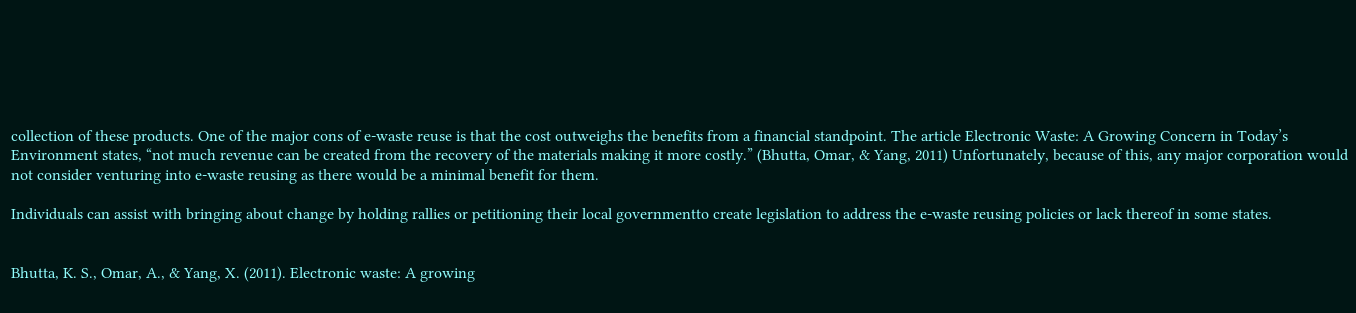collection of these products. One of the major cons of e-waste reuse is that the cost outweighs the benefits from a financial standpoint. The article Electronic Waste: A Growing Concern in Today’s Environment states, “not much revenue can be created from the recovery of the materials making it more costly.” (Bhutta, Omar, & Yang, 2011) Unfortunately, because of this, any major corporation would not consider venturing into e-waste reusing as there would be a minimal benefit for them.

Individuals can assist with bringing about change by holding rallies or petitioning their local governmentto create legislation to address the e-waste reusing policies or lack thereof in some states.


Bhutta, K. S., Omar, A., & Yang, X. (2011). Electronic waste: A growing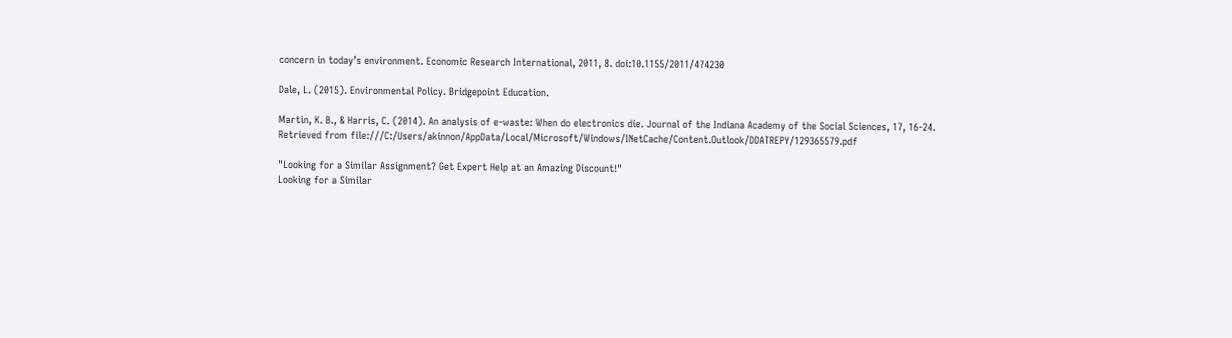concern in today’s environment. Economic Research International, 2011, 8. doi:10.1155/2011/474230

Dale, L. (2015). Environmental Policy. Bridgepoint Education.

Martin, K. B., & Harris, C. (2014). An analysis of e-waste: When do electronics die. Journal of the Indiana Academy of the Social Sciences, 17, 16-24. Retrieved from file:///C:/Users/akinnon/AppData/Local/Microsoft/Windows/INetCache/Content.Outlook/DDATREPY/129365579.pdf

"Looking for a Similar Assignment? Get Expert Help at an Amazing Discount!"
Looking for a Similar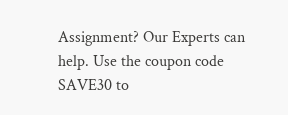Assignment? Our Experts can help. Use the coupon code SAVE30 to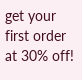get your first order at 30% off!